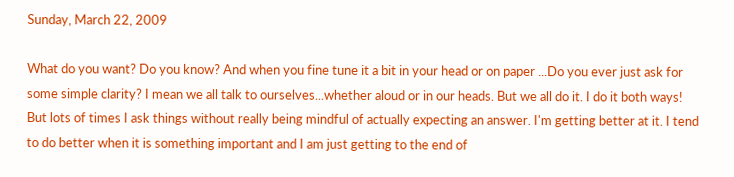Sunday, March 22, 2009

What do you want? Do you know? And when you fine tune it a bit in your head or on paper ...Do you ever just ask for some simple clarity? I mean we all talk to ourselves...whether aloud or in our heads. But we all do it. I do it both ways! But lots of times I ask things without really being mindful of actually expecting an answer. I'm getting better at it. I tend to do better when it is something important and I am just getting to the end of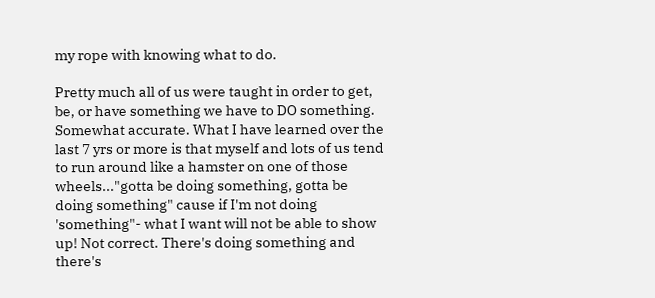my rope with knowing what to do.

Pretty much all of us were taught in order to get, be, or have something we have to DO something. Somewhat accurate. What I have learned over the last 7 yrs or more is that myself and lots of us tend to run around like a hamster on one of those wheels..."gotta be doing something, gotta be doing something" cause if I'm not doing 'something"- what I want will not be able to show up! Not correct. There's doing something and there's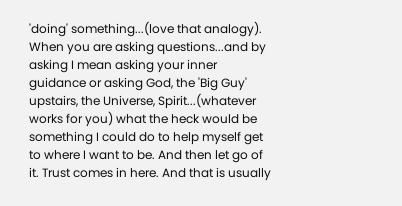'doing' something...(love that analogy). When you are asking questions...and by asking I mean asking your inner guidance or asking God, the 'Big Guy' upstairs, the Universe, Spirit...(whatever works for you) what the heck would be something I could do to help myself get to where I want to be. And then let go of it. Trust comes in here. And that is usually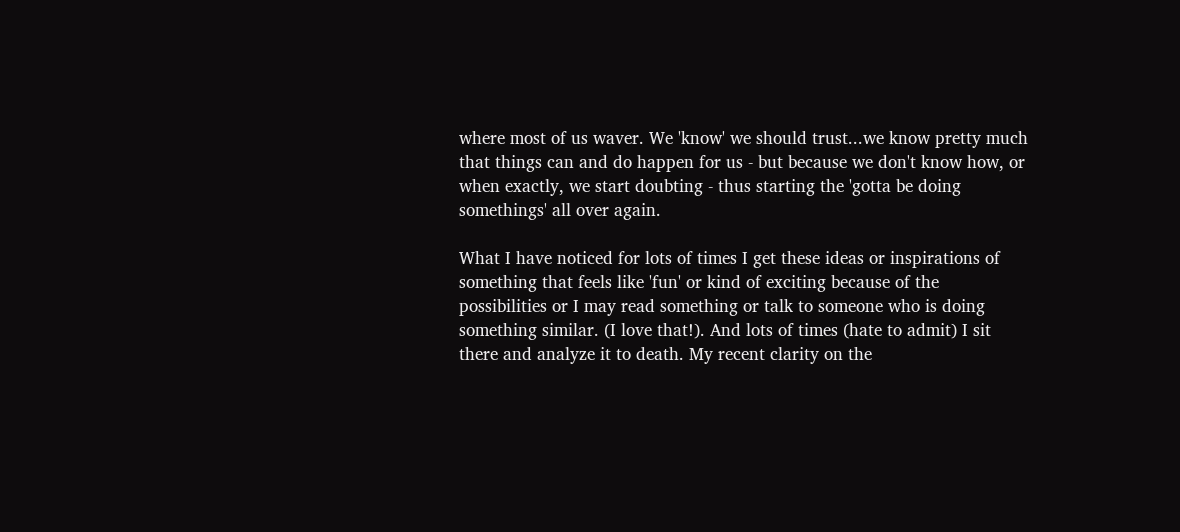where most of us waver. We 'know' we should trust...we know pretty much that things can and do happen for us - but because we don't know how, or when exactly, we start doubting - thus starting the 'gotta be doing somethings' all over again.

What I have noticed for lots of times I get these ideas or inspirations of something that feels like 'fun' or kind of exciting because of the possibilities or I may read something or talk to someone who is doing something similar. (I love that!). And lots of times (hate to admit) I sit there and analyze it to death. My recent clarity on the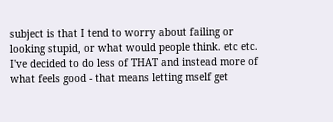subject is that I tend to worry about failing or looking stupid, or what would people think. etc etc. I've decided to do less of THAT and instead more of what feels good - that means letting mself get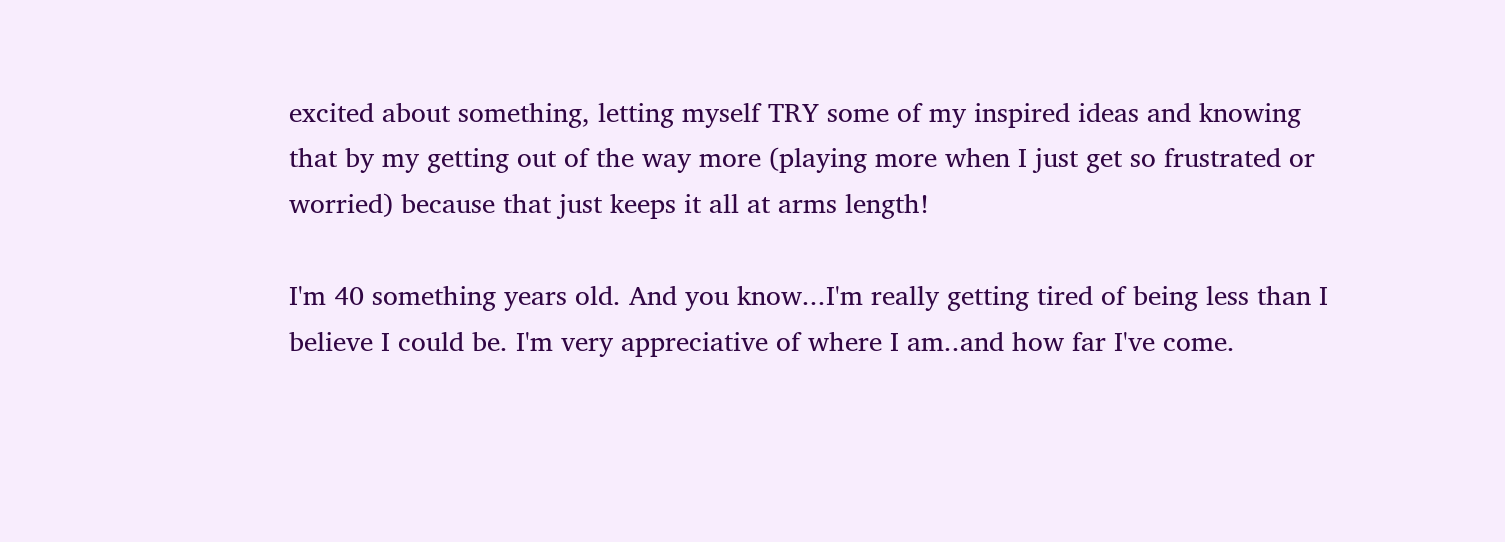excited about something, letting myself TRY some of my inspired ideas and knowing that by my getting out of the way more (playing more when I just get so frustrated or worried) because that just keeps it all at arms length!

I'm 40 something years old. And you know...I'm really getting tired of being less than I believe I could be. I'm very appreciative of where I am..and how far I've come.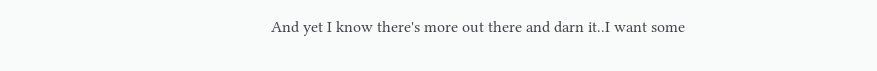And yet I know there's more out there and darn it..I want some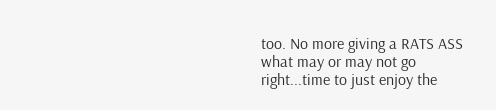too. No more giving a RATS ASS what may or may not go right...time to just enjoy the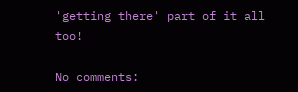'getting there' part of it all too!

No comments: